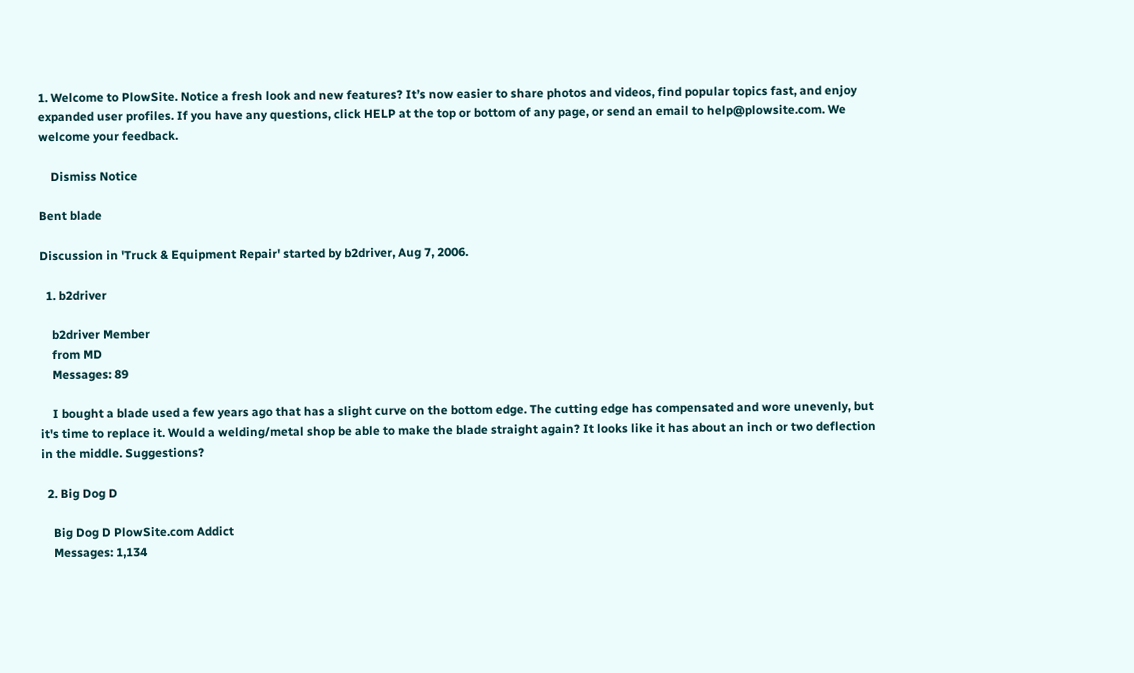1. Welcome to PlowSite. Notice a fresh look and new features? It’s now easier to share photos and videos, find popular topics fast, and enjoy expanded user profiles. If you have any questions, click HELP at the top or bottom of any page, or send an email to help@plowsite.com. We welcome your feedback.

    Dismiss Notice

Bent blade

Discussion in 'Truck & Equipment Repair' started by b2driver, Aug 7, 2006.

  1. b2driver

    b2driver Member
    from MD
    Messages: 89

    I bought a blade used a few years ago that has a slight curve on the bottom edge. The cutting edge has compensated and wore unevenly, but it's time to replace it. Would a welding/metal shop be able to make the blade straight again? It looks like it has about an inch or two deflection in the middle. Suggestions?

  2. Big Dog D

    Big Dog D PlowSite.com Addict
    Messages: 1,134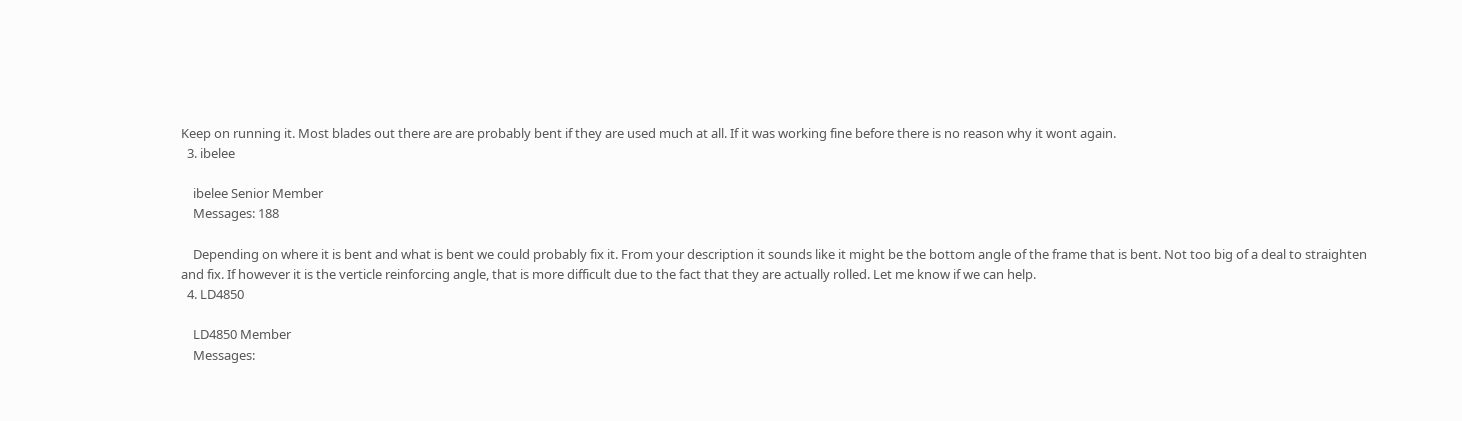Keep on running it. Most blades out there are are probably bent if they are used much at all. If it was working fine before there is no reason why it wont again.
  3. ibelee

    ibelee Senior Member
    Messages: 188

    Depending on where it is bent and what is bent we could probably fix it. From your description it sounds like it might be the bottom angle of the frame that is bent. Not too big of a deal to straighten and fix. If however it is the verticle reinforcing angle, that is more difficult due to the fact that they are actually rolled. Let me know if we can help.
  4. LD4850

    LD4850 Member
    Messages: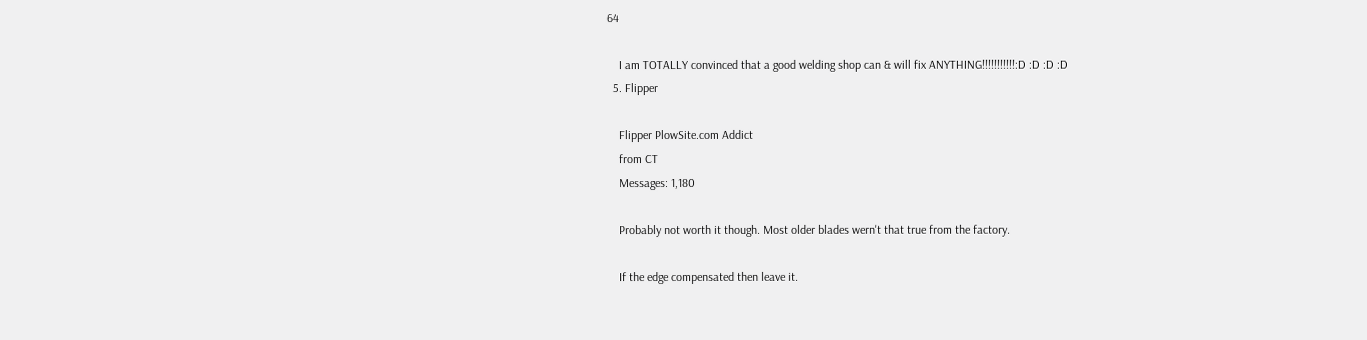64

    I am TOTALLY convinced that a good welding shop can & will fix ANYTHING!!!!!!!!!!!:D :D :D :D
  5. Flipper

    Flipper PlowSite.com Addict
    from CT
    Messages: 1,180

    Probably not worth it though. Most older blades wern't that true from the factory.

    If the edge compensated then leave it.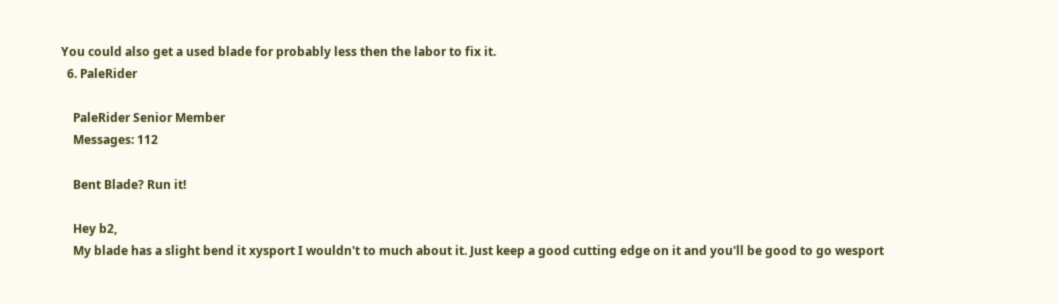You could also get a used blade for probably less then the labor to fix it.
  6. PaleRider

    PaleRider Senior Member
    Messages: 112

    Bent Blade? Run it!

    Hey b2,
    My blade has a slight bend it xysport I wouldn't to much about it. Just keep a good cutting edge on it and you'll be good to go wesport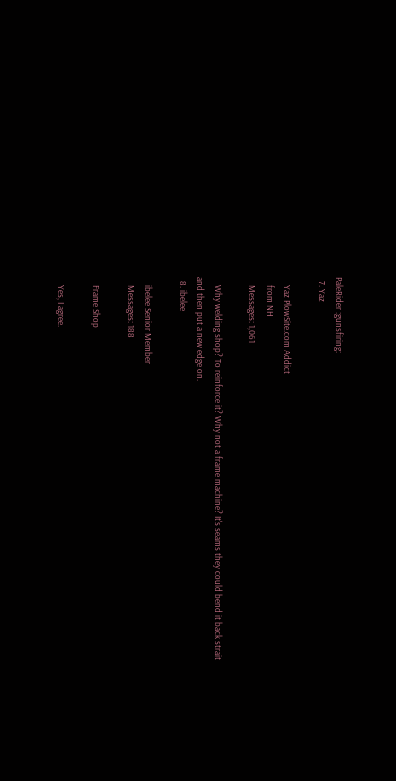PaleRider :gunsfiring:
  7. Yaz

    Yaz PlowSite.com Addict
    from NH
    Messages: 1,061

    Why welding shop? To reinforce it? Why not a frame machine? It's seams they could bend it back strait and then put a new edge on.
  8. ibelee

    ibelee Senior Member
    Messages: 188

    Frame Shop

    Yes, I agree.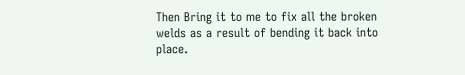Then Bring it to me to fix all the broken welds as a result of bending it back into place.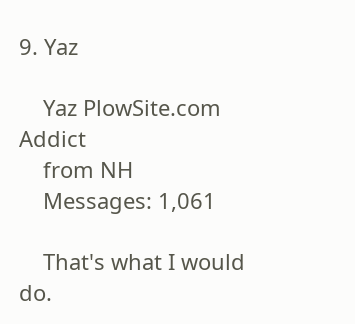9. Yaz

    Yaz PlowSite.com Addict
    from NH
    Messages: 1,061

    That's what I would do.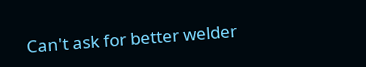Can't ask for better welder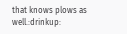that knows plows as well.:drinkup: